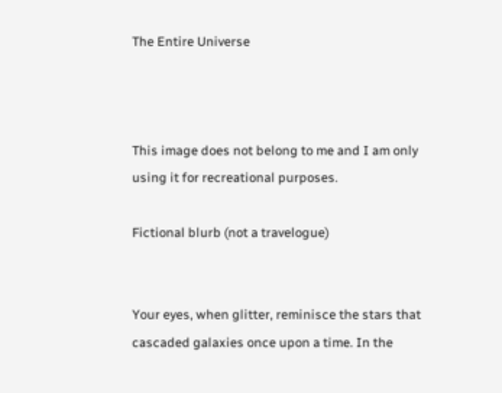The Entire Universe



This image does not belong to me and I am only using it for recreational purposes.

Fictional blurb (not a travelogue)


Your eyes, when glitter, reminisce the stars that cascaded galaxies once upon a time. In the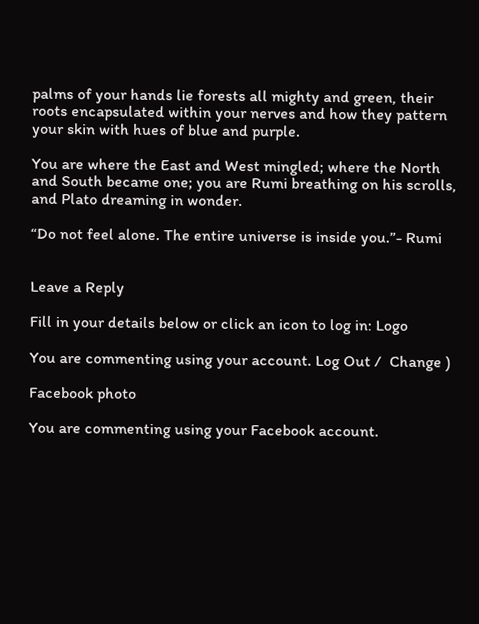palms of your hands lie forests all mighty and green, their roots encapsulated within your nerves and how they pattern your skin with hues of blue and purple.

You are where the East and West mingled; where the North and South became one; you are Rumi breathing on his scrolls, and Plato dreaming in wonder.

“Do not feel alone. The entire universe is inside you.”- Rumi


Leave a Reply

Fill in your details below or click an icon to log in: Logo

You are commenting using your account. Log Out /  Change )

Facebook photo

You are commenting using your Facebook account.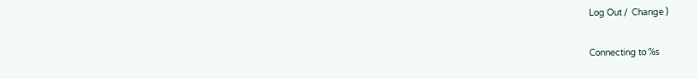Log Out /  Change )

Connecting to %s